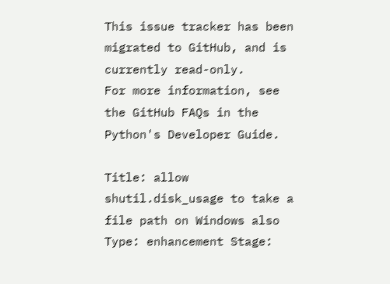This issue tracker has been migrated to GitHub, and is currently read-only.
For more information, see the GitHub FAQs in the Python's Developer Guide.

Title: allow shutil.disk_usage to take a file path on Windows also
Type: enhancement Stage: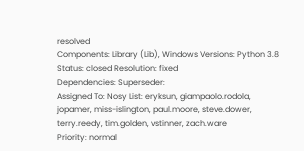resolved
Components: Library (Lib), Windows Versions: Python 3.8
Status: closed Resolution: fixed
Dependencies: Superseder:
Assigned To: Nosy List: eryksun, giampaolo.rodola, jopamer, miss-islington, paul.moore, steve.dower, terry.reedy, tim.golden, vstinner, zach.ware
Priority: normal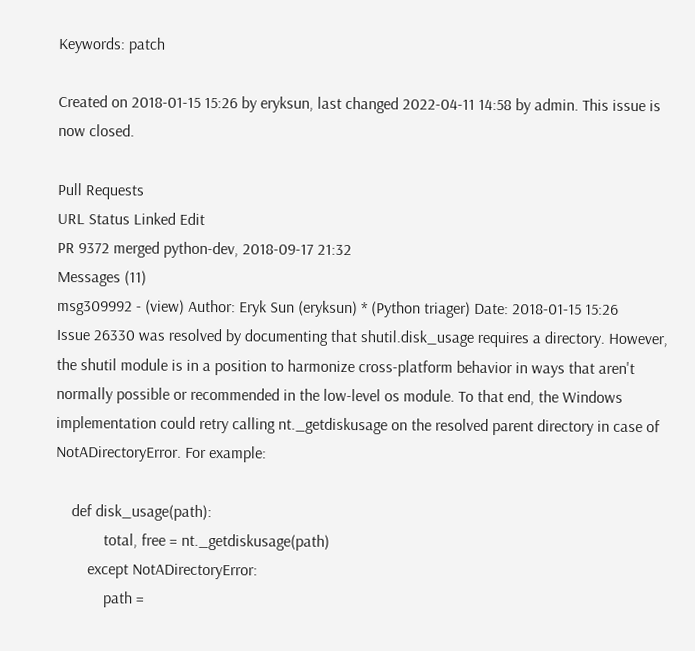Keywords: patch

Created on 2018-01-15 15:26 by eryksun, last changed 2022-04-11 14:58 by admin. This issue is now closed.

Pull Requests
URL Status Linked Edit
PR 9372 merged python-dev, 2018-09-17 21:32
Messages (11)
msg309992 - (view) Author: Eryk Sun (eryksun) * (Python triager) Date: 2018-01-15 15:26
Issue 26330 was resolved by documenting that shutil.disk_usage requires a directory. However, the shutil module is in a position to harmonize cross-platform behavior in ways that aren't normally possible or recommended in the low-level os module. To that end, the Windows implementation could retry calling nt._getdiskusage on the resolved parent directory in case of NotADirectoryError. For example:

    def disk_usage(path):
            total, free = nt._getdiskusage(path)
        except NotADirectoryError:
            path =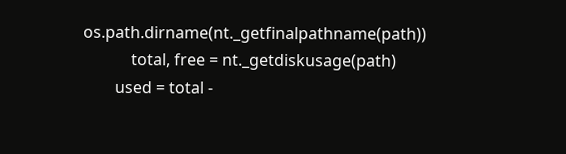os.path.dirname(nt._getfinalpathname(path))
            total, free = nt._getdiskusage(path)
        used = total -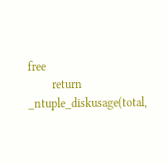free
        return _ntuple_diskusage(total,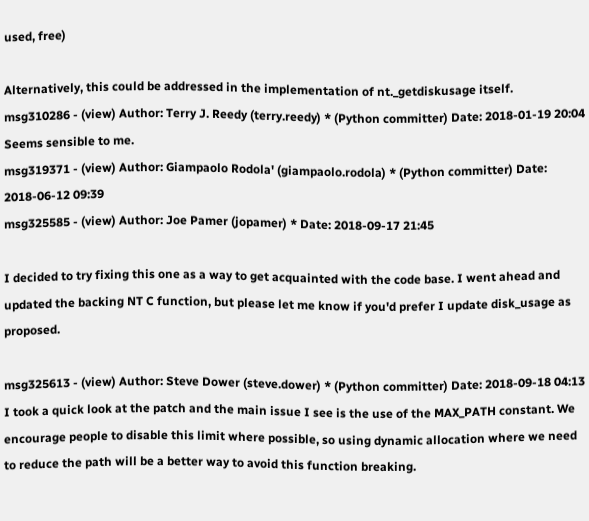used, free)

Alternatively, this could be addressed in the implementation of nt._getdiskusage itself.
msg310286 - (view) Author: Terry J. Reedy (terry.reedy) * (Python committer) Date: 2018-01-19 20:04
Seems sensible to me.
msg319371 - (view) Author: Giampaolo Rodola' (giampaolo.rodola) * (Python committer) Date: 2018-06-12 09:39
msg325585 - (view) Author: Joe Pamer (jopamer) * Date: 2018-09-17 21:45

I decided to try fixing this one as a way to get acquainted with the code base. I went ahead and updated the backing NT C function, but please let me know if you'd prefer I update disk_usage as proposed.

msg325613 - (view) Author: Steve Dower (steve.dower) * (Python committer) Date: 2018-09-18 04:13
I took a quick look at the patch and the main issue I see is the use of the MAX_PATH constant. We encourage people to disable this limit where possible, so using dynamic allocation where we need to reduce the path will be a better way to avoid this function breaking.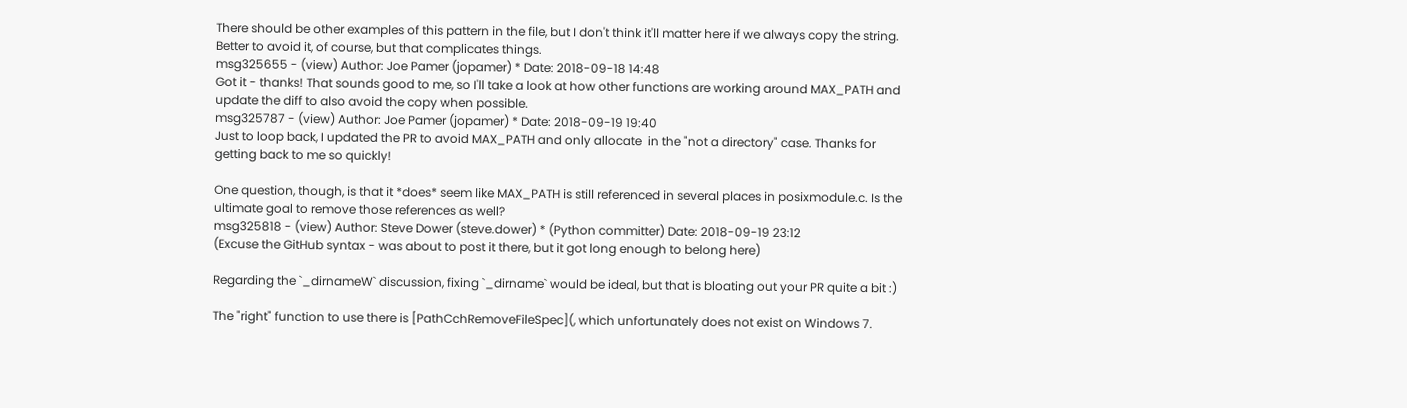There should be other examples of this pattern in the file, but I don't think it'll matter here if we always copy the string. Better to avoid it, of course, but that complicates things.
msg325655 - (view) Author: Joe Pamer (jopamer) * Date: 2018-09-18 14:48
Got it - thanks! That sounds good to me, so I'll take a look at how other functions are working around MAX_PATH and update the diff to also avoid the copy when possible.
msg325787 - (view) Author: Joe Pamer (jopamer) * Date: 2018-09-19 19:40
Just to loop back, I updated the PR to avoid MAX_PATH and only allocate  in the "not a directory" case. Thanks for getting back to me so quickly!

One question, though, is that it *does* seem like MAX_PATH is still referenced in several places in posixmodule.c. Is the ultimate goal to remove those references as well?
msg325818 - (view) Author: Steve Dower (steve.dower) * (Python committer) Date: 2018-09-19 23:12
(Excuse the GitHub syntax - was about to post it there, but it got long enough to belong here)

Regarding the `_dirnameW` discussion, fixing `_dirname` would be ideal, but that is bloating out your PR quite a bit :)

The "right" function to use there is [PathCchRemoveFileSpec](, which unfortunately does not exist on Windows 7.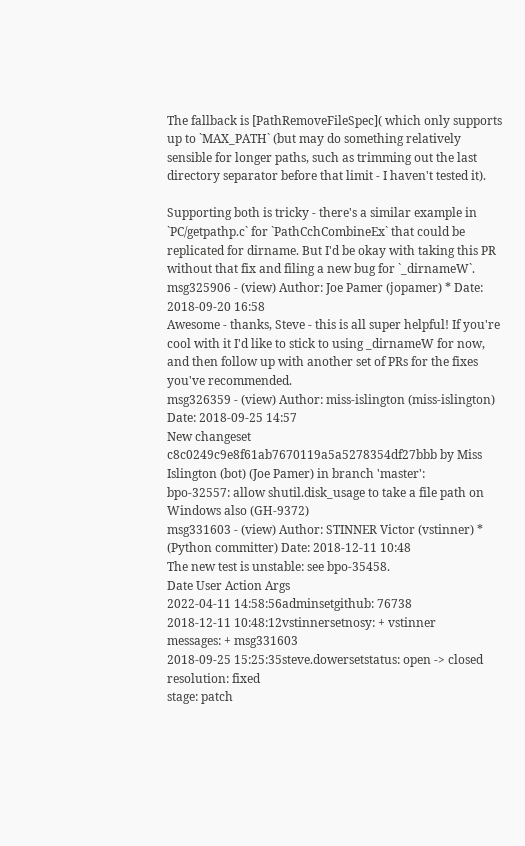The fallback is [PathRemoveFileSpec]( which only supports up to `MAX_PATH` (but may do something relatively sensible for longer paths, such as trimming out the last directory separator before that limit - I haven't tested it).

Supporting both is tricky - there's a similar example in `PC/getpathp.c` for `PathCchCombineEx` that could be replicated for dirname. But I'd be okay with taking this PR without that fix and filing a new bug for `_dirnameW`.
msg325906 - (view) Author: Joe Pamer (jopamer) * Date: 2018-09-20 16:58
Awesome - thanks, Steve - this is all super helpful! If you're cool with it I'd like to stick to using _dirnameW for now, and then follow up with another set of PRs for the fixes you've recommended.
msg326359 - (view) Author: miss-islington (miss-islington) Date: 2018-09-25 14:57
New changeset c8c0249c9e8f61ab7670119a5a5278354df27bbb by Miss Islington (bot) (Joe Pamer) in branch 'master':
bpo-32557: allow shutil.disk_usage to take a file path on Windows also (GH-9372)
msg331603 - (view) Author: STINNER Victor (vstinner) * (Python committer) Date: 2018-12-11 10:48
The new test is unstable: see bpo-35458.
Date User Action Args
2022-04-11 14:58:56adminsetgithub: 76738
2018-12-11 10:48:12vstinnersetnosy: + vstinner
messages: + msg331603
2018-09-25 15:25:35steve.dowersetstatus: open -> closed
resolution: fixed
stage: patch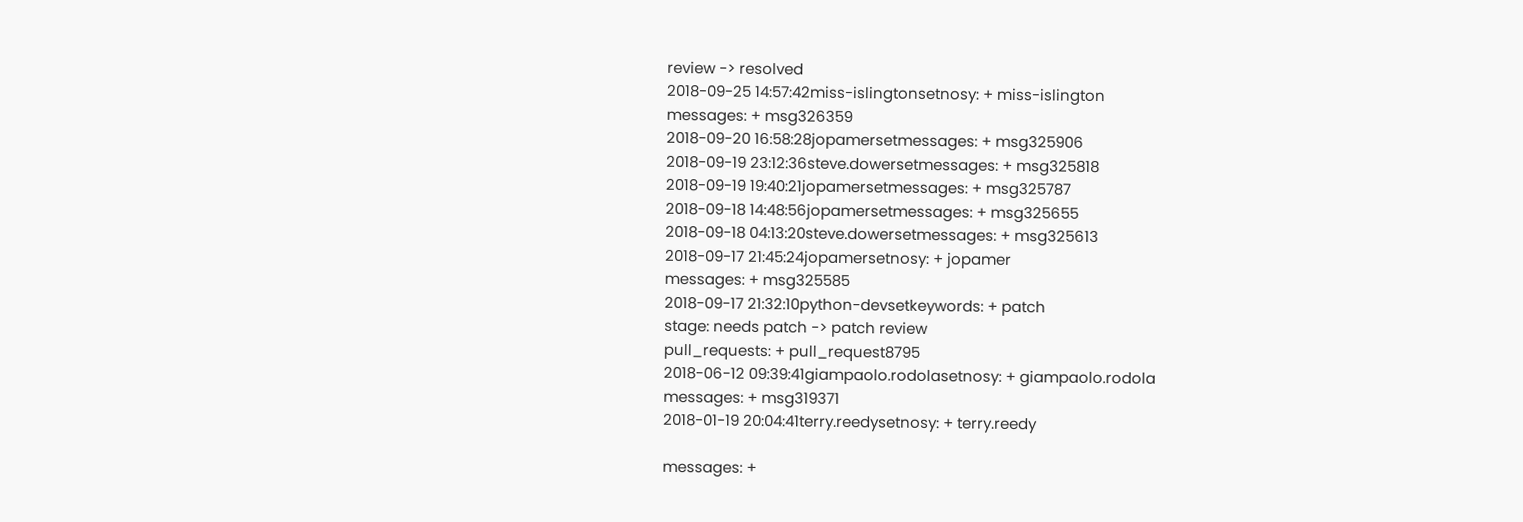review -> resolved
2018-09-25 14:57:42miss-islingtonsetnosy: + miss-islington
messages: + msg326359
2018-09-20 16:58:28jopamersetmessages: + msg325906
2018-09-19 23:12:36steve.dowersetmessages: + msg325818
2018-09-19 19:40:21jopamersetmessages: + msg325787
2018-09-18 14:48:56jopamersetmessages: + msg325655
2018-09-18 04:13:20steve.dowersetmessages: + msg325613
2018-09-17 21:45:24jopamersetnosy: + jopamer
messages: + msg325585
2018-09-17 21:32:10python-devsetkeywords: + patch
stage: needs patch -> patch review
pull_requests: + pull_request8795
2018-06-12 09:39:41giampaolo.rodolasetnosy: + giampaolo.rodola
messages: + msg319371
2018-01-19 20:04:41terry.reedysetnosy: + terry.reedy

messages: +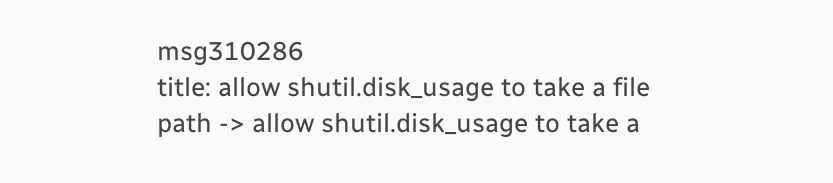msg310286
title: allow shutil.disk_usage to take a file path -> allow shutil.disk_usage to take a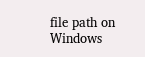file path on Windows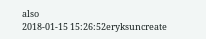also
2018-01-15 15:26:52eryksuncreate